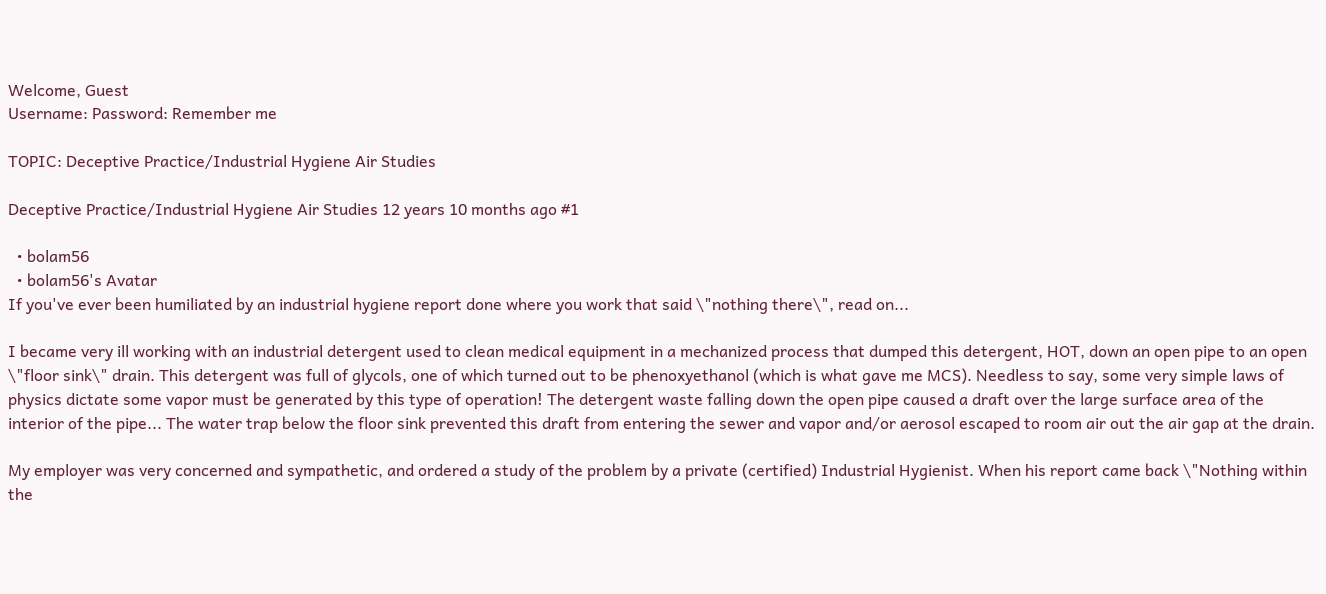Welcome, Guest
Username: Password: Remember me

TOPIC: Deceptive Practice/Industrial Hygiene Air Studies

Deceptive Practice/Industrial Hygiene Air Studies 12 years 10 months ago #1

  • bolam56
  • bolam56's Avatar
If you've ever been humiliated by an industrial hygiene report done where you work that said \"nothing there\", read on...

I became very ill working with an industrial detergent used to clean medical equipment in a mechanized process that dumped this detergent, HOT, down an open pipe to an open \"floor sink\" drain. This detergent was full of glycols, one of which turned out to be phenoxyethanol (which is what gave me MCS). Needless to say, some very simple laws of physics dictate some vapor must be generated by this type of operation! The detergent waste falling down the open pipe caused a draft over the large surface area of the interior of the pipe... The water trap below the floor sink prevented this draft from entering the sewer and vapor and/or aerosol escaped to room air out the air gap at the drain.

My employer was very concerned and sympathetic, and ordered a study of the problem by a private (certified) Industrial Hygienist. When his report came back \"Nothing within the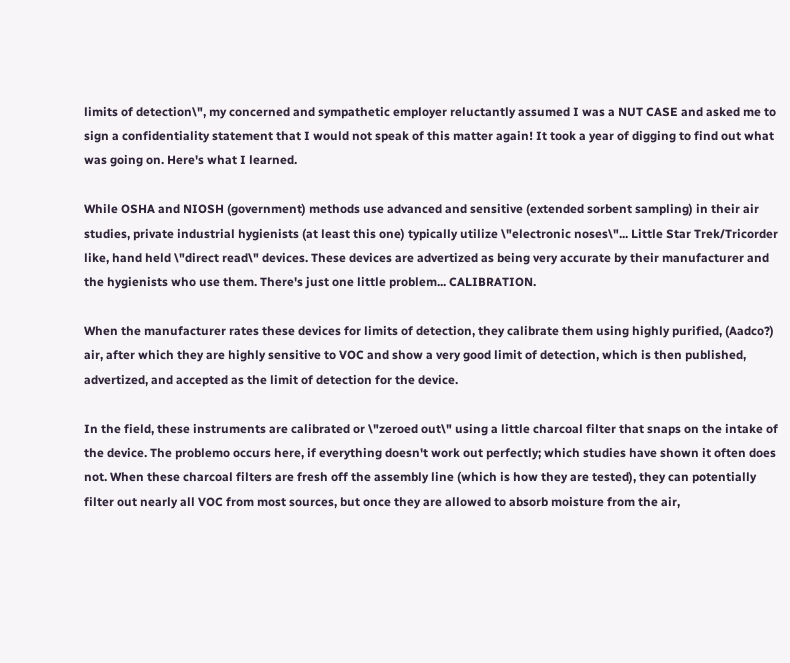limits of detection\", my concerned and sympathetic employer reluctantly assumed I was a NUT CASE and asked me to sign a confidentiality statement that I would not speak of this matter again! It took a year of digging to find out what was going on. Here's what I learned.

While OSHA and NIOSH (government) methods use advanced and sensitive (extended sorbent sampling) in their air studies, private industrial hygienists (at least this one) typically utilize \"electronic noses\"... Little Star Trek/Tricorder like, hand held \"direct read\" devices. These devices are advertized as being very accurate by their manufacturer and the hygienists who use them. There's just one little problem... CALIBRATION.

When the manufacturer rates these devices for limits of detection, they calibrate them using highly purified, (Aadco?) air, after which they are highly sensitive to VOC and show a very good limit of detection, which is then published, advertized, and accepted as the limit of detection for the device.

In the field, these instruments are calibrated or \"zeroed out\" using a little charcoal filter that snaps on the intake of the device. The problemo occurs here, if everything doesn't work out perfectly; which studies have shown it often does not. When these charcoal filters are fresh off the assembly line (which is how they are tested), they can potentially filter out nearly all VOC from most sources, but once they are allowed to absorb moisture from the air,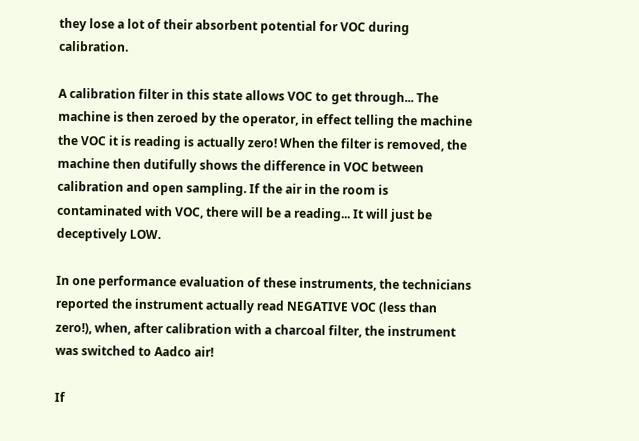they lose a lot of their absorbent potential for VOC during calibration.

A calibration filter in this state allows VOC to get through... The machine is then zeroed by the operator, in effect telling the machine the VOC it is reading is actually zero! When the filter is removed, the machine then dutifully shows the difference in VOC between calibration and open sampling. If the air in the room is contaminated with VOC, there will be a reading... It will just be deceptively LOW.

In one performance evaluation of these instruments, the technicians reported the instrument actually read NEGATIVE VOC (less than zero!), when, after calibration with a charcoal filter, the instrument was switched to Aadco air!

If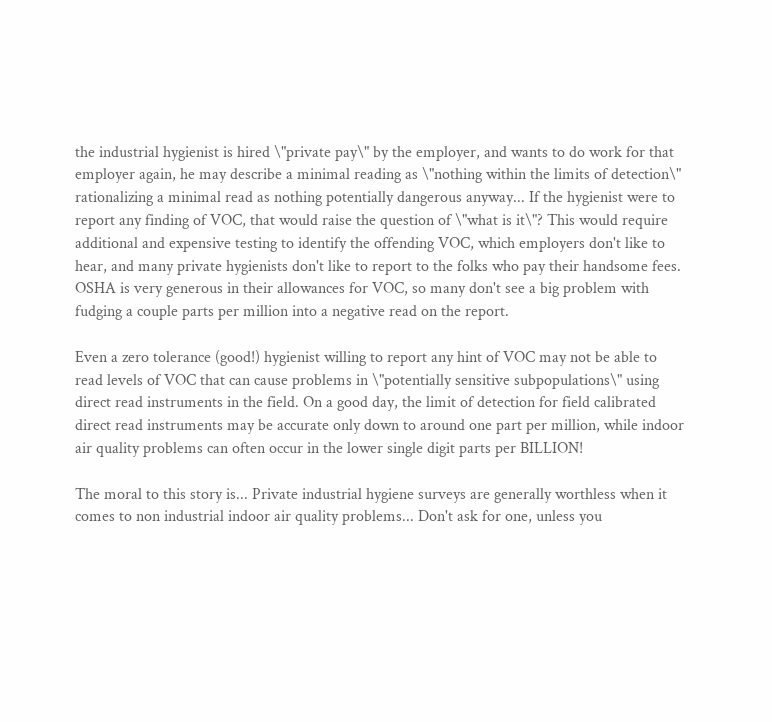the industrial hygienist is hired \"private pay\" by the employer, and wants to do work for that employer again, he may describe a minimal reading as \"nothing within the limits of detection\" rationalizing a minimal read as nothing potentially dangerous anyway... If the hygienist were to report any finding of VOC, that would raise the question of \"what is it\"? This would require additional and expensive testing to identify the offending VOC, which employers don't like to hear, and many private hygienists don't like to report to the folks who pay their handsome fees. OSHA is very generous in their allowances for VOC, so many don't see a big problem with fudging a couple parts per million into a negative read on the report.

Even a zero tolerance (good!) hygienist willing to report any hint of VOC may not be able to read levels of VOC that can cause problems in \"potentially sensitive subpopulations\" using direct read instruments in the field. On a good day, the limit of detection for field calibrated direct read instruments may be accurate only down to around one part per million, while indoor air quality problems can often occur in the lower single digit parts per BILLION!

The moral to this story is... Private industrial hygiene surveys are generally worthless when it comes to non industrial indoor air quality problems... Don't ask for one, unless you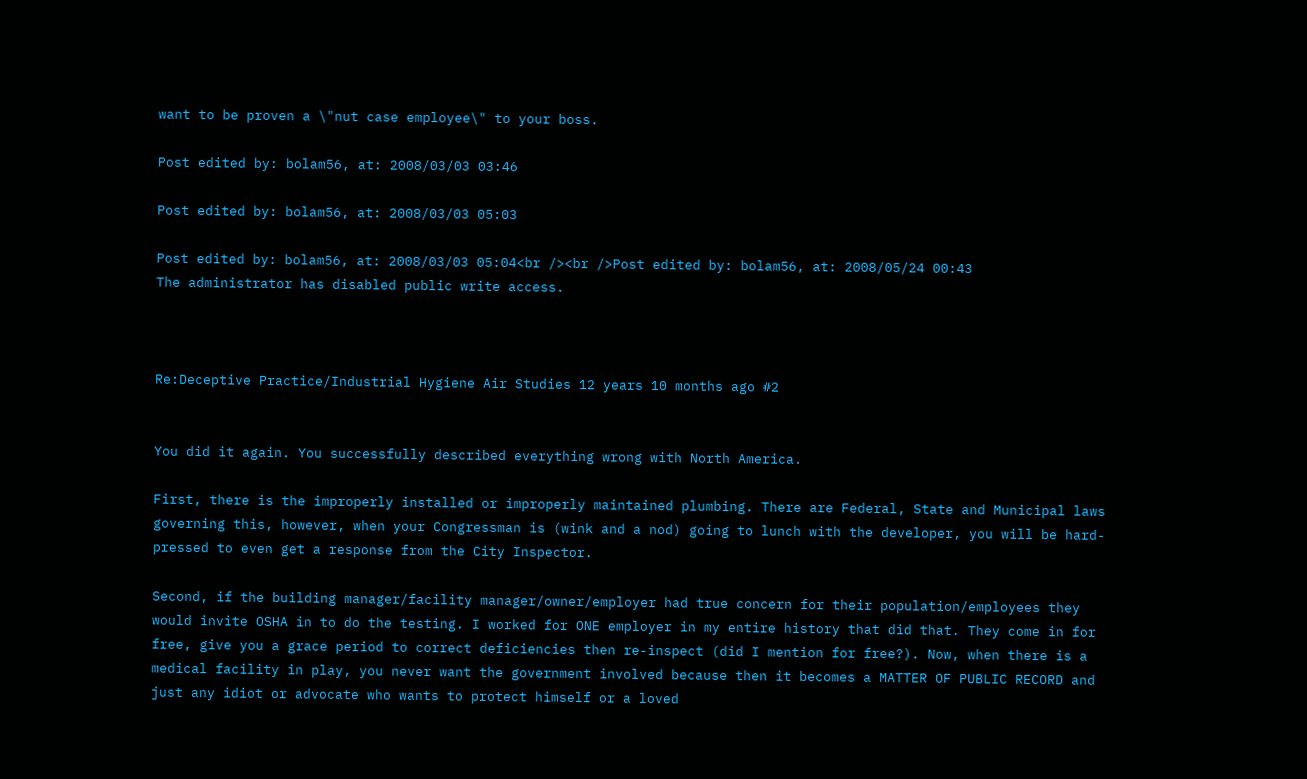want to be proven a \"nut case employee\" to your boss.

Post edited by: bolam56, at: 2008/03/03 03:46

Post edited by: bolam56, at: 2008/03/03 05:03

Post edited by: bolam56, at: 2008/03/03 05:04<br /><br />Post edited by: bolam56, at: 2008/05/24 00:43
The administrator has disabled public write access.



Re:Deceptive Practice/Industrial Hygiene Air Studies 12 years 10 months ago #2


You did it again. You successfully described everything wrong with North America.

First, there is the improperly installed or improperly maintained plumbing. There are Federal, State and Municipal laws governing this, however, when your Congressman is (wink and a nod) going to lunch with the developer, you will be hard-pressed to even get a response from the City Inspector.

Second, if the building manager/facility manager/owner/employer had true concern for their population/employees they would invite OSHA in to do the testing. I worked for ONE employer in my entire history that did that. They come in for free, give you a grace period to correct deficiencies then re-inspect (did I mention for free?). Now, when there is a medical facility in play, you never want the government involved because then it becomes a MATTER OF PUBLIC RECORD and just any idiot or advocate who wants to protect himself or a loved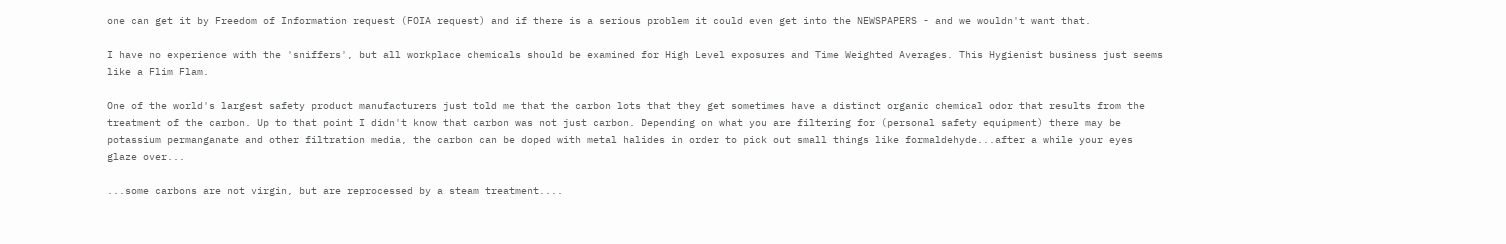one can get it by Freedom of Information request (FOIA request) and if there is a serious problem it could even get into the NEWSPAPERS - and we wouldn't want that.

I have no experience with the 'sniffers', but all workplace chemicals should be examined for High Level exposures and Time Weighted Averages. This Hygienist business just seems like a Flim Flam.

One of the world's largest safety product manufacturers just told me that the carbon lots that they get sometimes have a distinct organic chemical odor that results from the treatment of the carbon. Up to that point I didn't know that carbon was not just carbon. Depending on what you are filtering for (personal safety equipment) there may be potassium permanganate and other filtration media, the carbon can be doped with metal halides in order to pick out small things like formaldehyde...after a while your eyes glaze over...

...some carbons are not virgin, but are reprocessed by a steam treatment....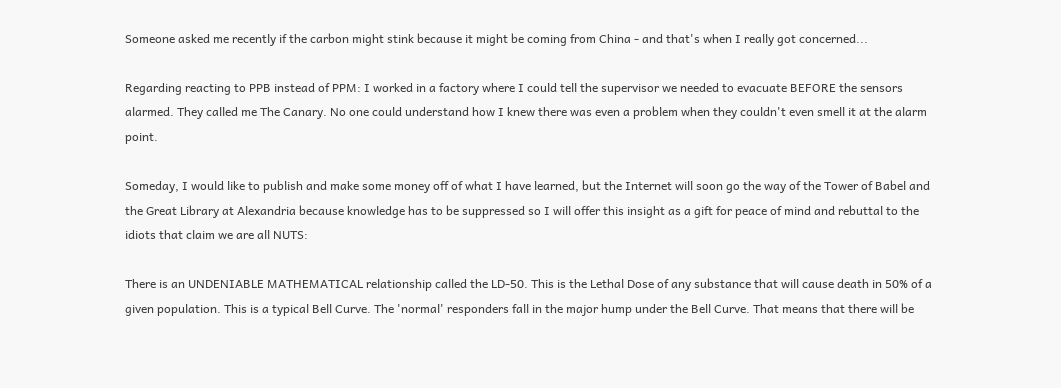Someone asked me recently if the carbon might stink because it might be coming from China - and that's when I really got concerned...

Regarding reacting to PPB instead of PPM: I worked in a factory where I could tell the supervisor we needed to evacuate BEFORE the sensors alarmed. They called me The Canary. No one could understand how I knew there was even a problem when they couldn't even smell it at the alarm point.

Someday, I would like to publish and make some money off of what I have learned, but the Internet will soon go the way of the Tower of Babel and the Great Library at Alexandria because knowledge has to be suppressed so I will offer this insight as a gift for peace of mind and rebuttal to the idiots that claim we are all NUTS:

There is an UNDENIABLE MATHEMATICAL relationship called the LD-50. This is the Lethal Dose of any substance that will cause death in 50% of a given population. This is a typical Bell Curve. The 'normal' responders fall in the major hump under the Bell Curve. That means that there will be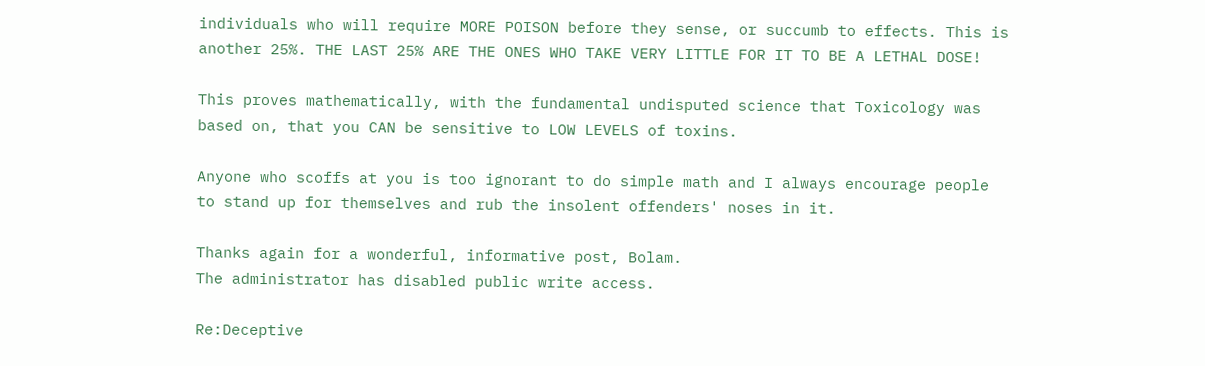individuals who will require MORE POISON before they sense, or succumb to effects. This is another 25%. THE LAST 25% ARE THE ONES WHO TAKE VERY LITTLE FOR IT TO BE A LETHAL DOSE!

This proves mathematically, with the fundamental undisputed science that Toxicology was based on, that you CAN be sensitive to LOW LEVELS of toxins.

Anyone who scoffs at you is too ignorant to do simple math and I always encourage people to stand up for themselves and rub the insolent offenders' noses in it.

Thanks again for a wonderful, informative post, Bolam.
The administrator has disabled public write access.

Re:Deceptive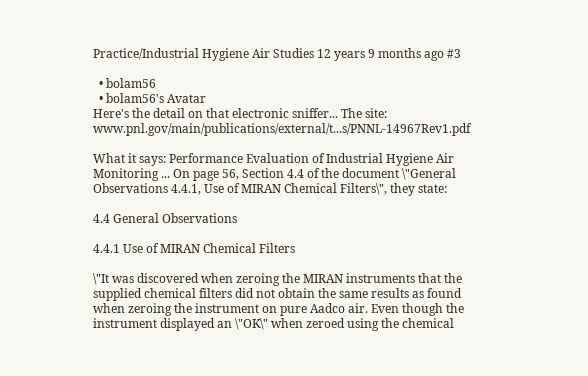Practice/Industrial Hygiene Air Studies 12 years 9 months ago #3

  • bolam56
  • bolam56's Avatar
Here's the detail on that electronic sniffer... The site: www.pnl.gov/main/publications/external/t...s/PNNL-14967Rev1.pdf

What it says: Performance Evaluation of Industrial Hygiene Air Monitoring ... On page 56, Section 4.4 of the document \"General Observations 4.4.1, Use of MIRAN Chemical Filters\", they state:

4.4 General Observations

4.4.1 Use of MIRAN Chemical Filters

\"It was discovered when zeroing the MIRAN instruments that the supplied chemical filters did not obtain the same results as found when zeroing the instrument on pure Aadco air. Even though the instrument displayed an \"OK\" when zeroed using the chemical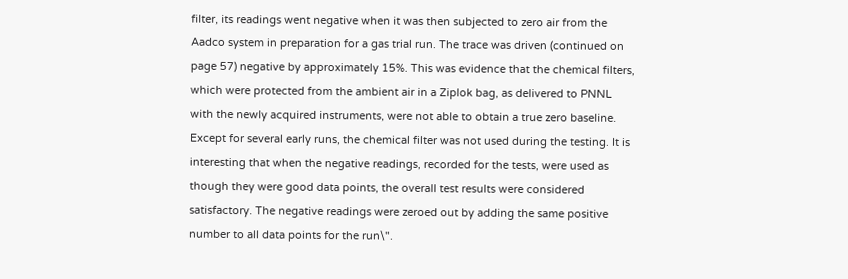filter, its readings went negative when it was then subjected to zero air from the Aadco system in preparation for a gas trial run. The trace was driven (continued on page 57) negative by approximately 15%. This was evidence that the chemical filters, which were protected from the ambient air in a Ziplok bag, as delivered to PNNL with the newly acquired instruments, were not able to obtain a true zero baseline. Except for several early runs, the chemical filter was not used during the testing. It is interesting that when the negative readings, recorded for the tests, were used as though they were good data points, the overall test results were considered satisfactory. The negative readings were zeroed out by adding the same positive number to all data points for the run\".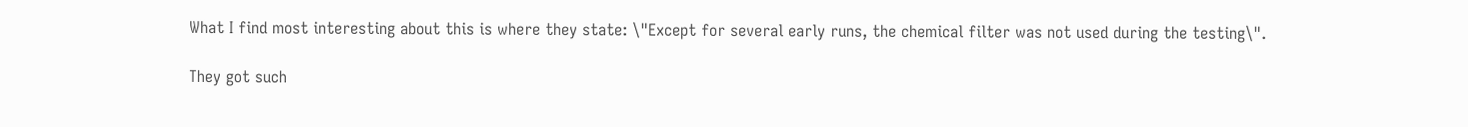What I find most interesting about this is where they state: \"Except for several early runs, the chemical filter was not used during the testing\".

They got such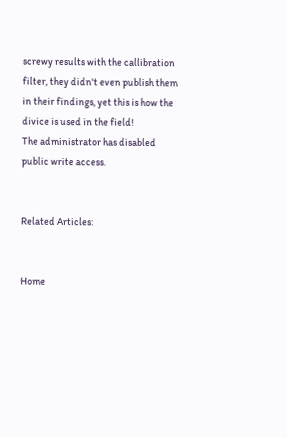screwy results with the callibration filter, they didn't even publish them in their findings, yet this is how the divice is used in the field!
The administrator has disabled public write access.


Related Articles:


Home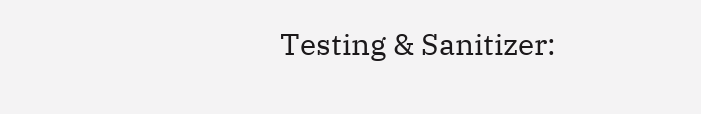Testing & Sanitizer: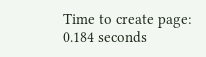Time to create page: 0.184 seconds